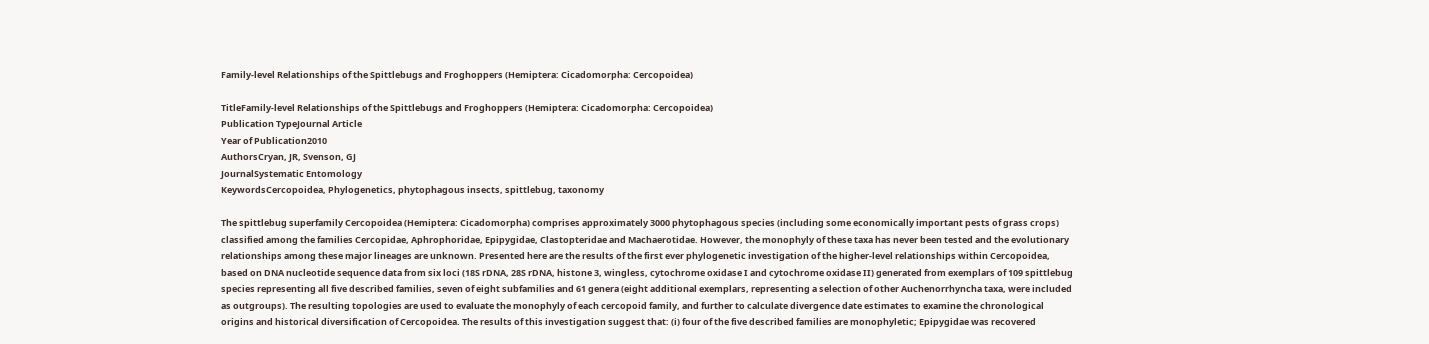Family-level Relationships of the Spittlebugs and Froghoppers (Hemiptera: Cicadomorpha: Cercopoidea)

TitleFamily-level Relationships of the Spittlebugs and Froghoppers (Hemiptera: Cicadomorpha: Cercopoidea)
Publication TypeJournal Article
Year of Publication2010
AuthorsCryan, JR, Svenson, GJ
JournalSystematic Entomology
KeywordsCercopoidea, Phylogenetics, phytophagous insects, spittlebug, taxonomy

The spittlebug superfamily Cercopoidea (Hemiptera: Cicadomorpha) comprises approximately 3000 phytophagous species (including some economically important pests of grass crops) classified among the families Cercopidae, Aphrophoridae, Epipygidae, Clastopteridae and Machaerotidae. However, the monophyly of these taxa has never been tested and the evolutionary relationships among these major lineages are unknown. Presented here are the results of the first ever phylogenetic investigation of the higher-level relationships within Cercopoidea, based on DNA nucleotide sequence data from six loci (18S rDNA, 28S rDNA, histone 3, wingless, cytochrome oxidase I and cytochrome oxidase II) generated from exemplars of 109 spittlebug species representing all five described families, seven of eight subfamilies and 61 genera (eight additional exemplars, representing a selection of other Auchenorrhyncha taxa, were included as outgroups). The resulting topologies are used to evaluate the monophyly of each cercopoid family, and further to calculate divergence date estimates to examine the chronological origins and historical diversification of Cercopoidea. The results of this investigation suggest that: (i) four of the five described families are monophyletic; Epipygidae was recovered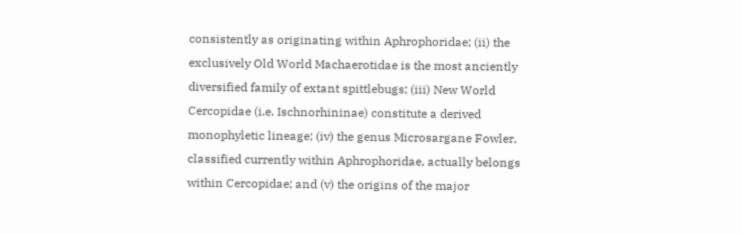consistently as originating within Aphrophoridae; (ii) the exclusively Old World Machaerotidae is the most anciently diversified family of extant spittlebugs; (iii) New World Cercopidae (i.e. Ischnorhininae) constitute a derived monophyletic lineage; (iv) the genus Microsargane Fowler, classified currently within Aphrophoridae, actually belongs within Cercopidae; and (v) the origins of the major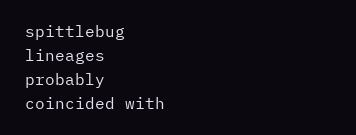spittlebug lineages probably coincided with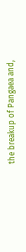the breakup of Pangaea and,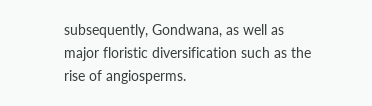subsequently, Gondwana, as well as major floristic diversification such as the rise of angiosperms.